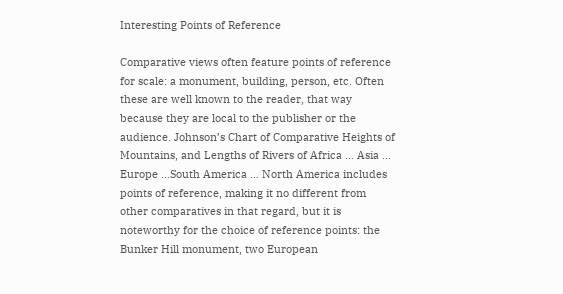Interesting Points of Reference

Comparative views often feature points of reference for scale: a monument, building, person, etc. Often these are well known to the reader, that way because they are local to the publisher or the audience. Johnson’s Chart of Comparative Heights of Mountains, and Lengths of Rivers of Africa … Asia … Europe …South America … North America includes points of reference, making it no different from other comparatives in that regard, but it is noteworthy for the choice of reference points: the Bunker Hill monument, two European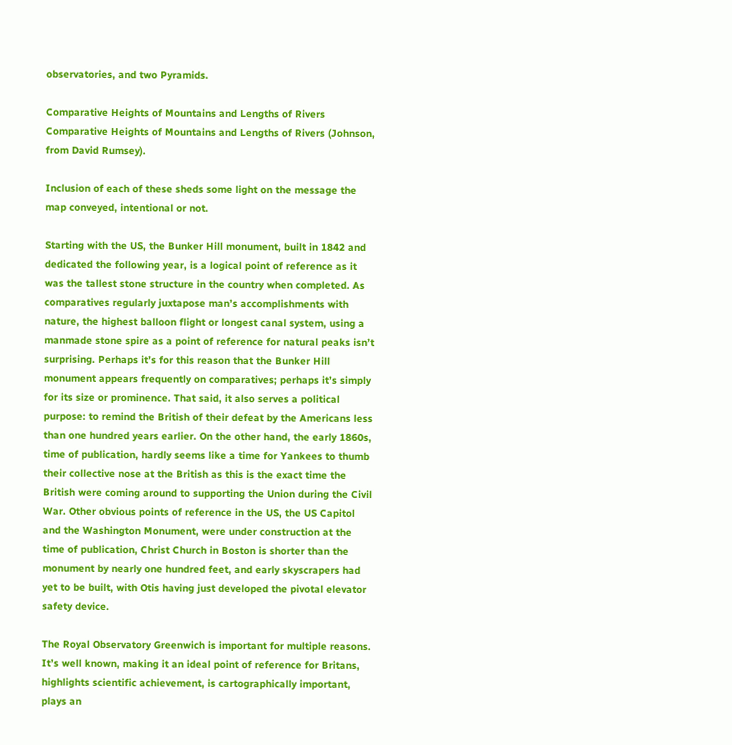observatories, and two Pyramids.

Comparative Heights of Mountains and Lengths of Rivers
Comparative Heights of Mountains and Lengths of Rivers (Johnson, from David Rumsey).

Inclusion of each of these sheds some light on the message the map conveyed, intentional or not.

Starting with the US, the Bunker Hill monument, built in 1842 and dedicated the following year, is a logical point of reference as it was the tallest stone structure in the country when completed. As comparatives regularly juxtapose man’s accomplishments with nature, the highest balloon flight or longest canal system, using a manmade stone spire as a point of reference for natural peaks isn’t surprising. Perhaps it’s for this reason that the Bunker Hill monument appears frequently on comparatives; perhaps it’s simply for its size or prominence. That said, it also serves a political purpose: to remind the British of their defeat by the Americans less than one hundred years earlier. On the other hand, the early 1860s, time of publication, hardly seems like a time for Yankees to thumb their collective nose at the British as this is the exact time the British were coming around to supporting the Union during the Civil War. Other obvious points of reference in the US, the US Capitol and the Washington Monument, were under construction at the time of publication, Christ Church in Boston is shorter than the monument by nearly one hundred feet, and early skyscrapers had yet to be built, with Otis having just developed the pivotal elevator safety device.

The Royal Observatory Greenwich is important for multiple reasons. It’s well known, making it an ideal point of reference for Britans, highlights scientific achievement, is cartographically important, plays an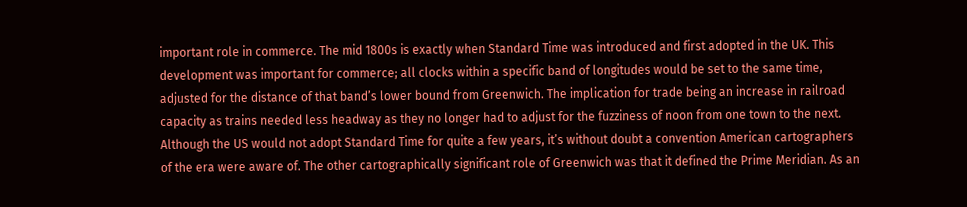important role in commerce. The mid 1800s is exactly when Standard Time was introduced and first adopted in the UK. This development was important for commerce; all clocks within a specific band of longitudes would be set to the same time, adjusted for the distance of that band’s lower bound from Greenwich. The implication for trade being an increase in railroad capacity as trains needed less headway as they no longer had to adjust for the fuzziness of noon from one town to the next. Although the US would not adopt Standard Time for quite a few years, it’s without doubt a convention American cartographers of the era were aware of. The other cartographically significant role of Greenwich was that it defined the Prime Meridian. As an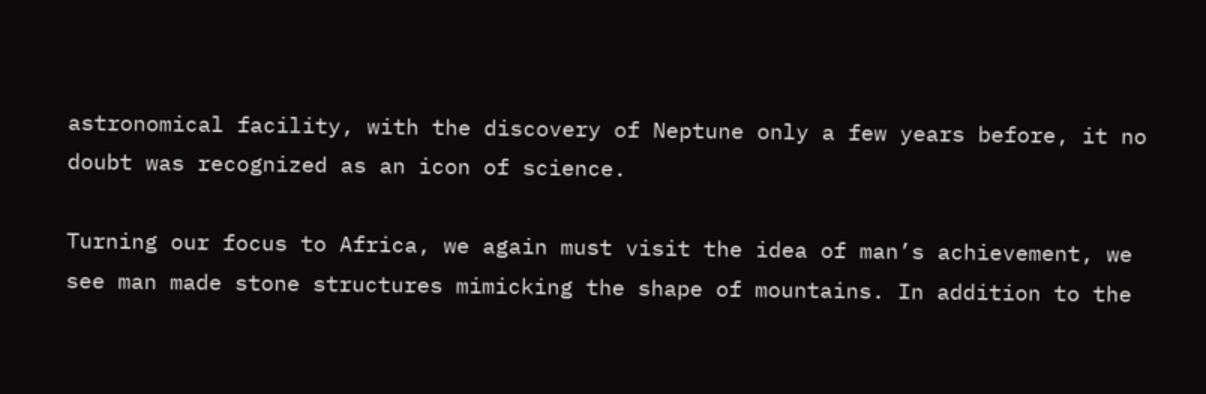astronomical facility, with the discovery of Neptune only a few years before, it no doubt was recognized as an icon of science.

Turning our focus to Africa, we again must visit the idea of man’s achievement, we see man made stone structures mimicking the shape of mountains. In addition to the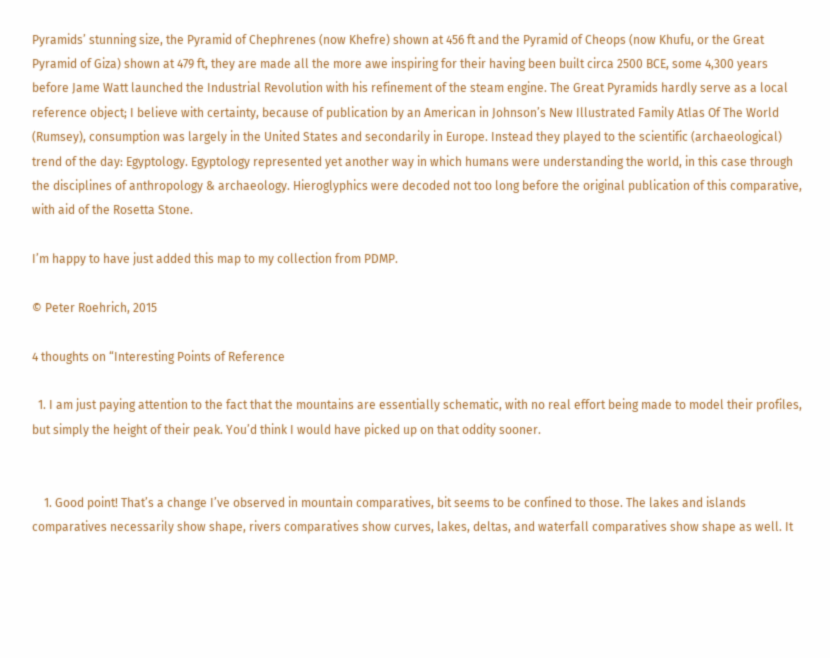Pyramids’ stunning size, the Pyramid of Chephrenes (now Khefre) shown at 456 ft and the Pyramid of Cheops (now Khufu, or the Great Pyramid of Giza) shown at 479 ft, they are made all the more awe inspiring for their having been built circa 2500 BCE, some 4,300 years before Jame Watt launched the Industrial Revolution with his refinement of the steam engine. The Great Pyramids hardly serve as a local reference object; I believe with certainty, because of publication by an American in Johnson’s New Illustrated Family Atlas Of The World (Rumsey), consumption was largely in the United States and secondarily in Europe. Instead they played to the scientific (archaeological) trend of the day: Egyptology. Egyptology represented yet another way in which humans were understanding the world, in this case through the disciplines of anthropology & archaeology. Hieroglyphics were decoded not too long before the original publication of this comparative, with aid of the Rosetta Stone.

I’m happy to have just added this map to my collection from PDMP.

© Peter Roehrich, 2015

4 thoughts on “Interesting Points of Reference

  1. I am just paying attention to the fact that the mountains are essentially schematic, with no real effort being made to model their profiles, but simply the height of their peak. You’d think I would have picked up on that oddity sooner.


    1. Good point! That’s a change I’ve observed in mountain comparatives, bit seems to be confined to those. The lakes and islands comparatives necessarily show shape, rivers comparatives show curves, lakes, deltas, and waterfall comparatives show shape as well. It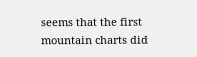seems that the first mountain charts did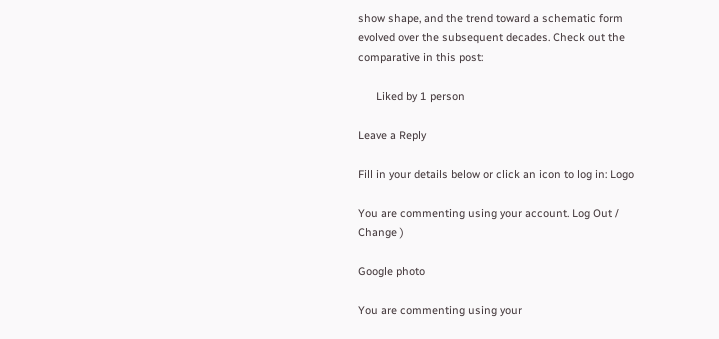show shape, and the trend toward a schematic form evolved over the subsequent decades. Check out the comparative in this post:

      Liked by 1 person

Leave a Reply

Fill in your details below or click an icon to log in: Logo

You are commenting using your account. Log Out /  Change )

Google photo

You are commenting using your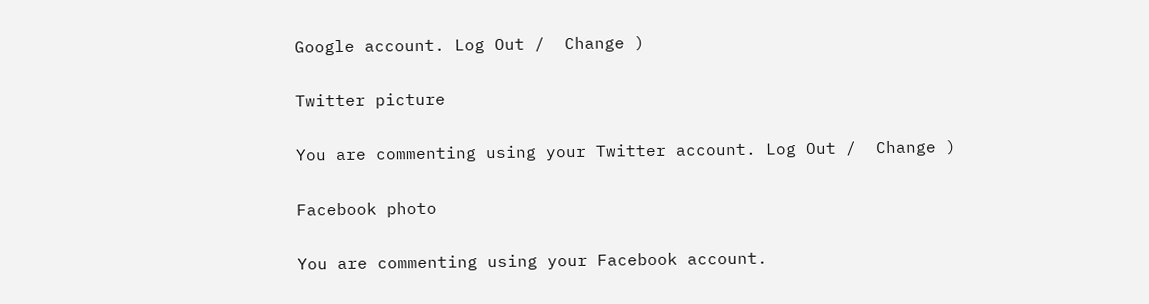Google account. Log Out /  Change )

Twitter picture

You are commenting using your Twitter account. Log Out /  Change )

Facebook photo

You are commenting using your Facebook account.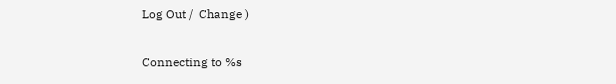Log Out /  Change )

Connecting to %s